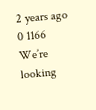2 years ago 0 1166
We’re looking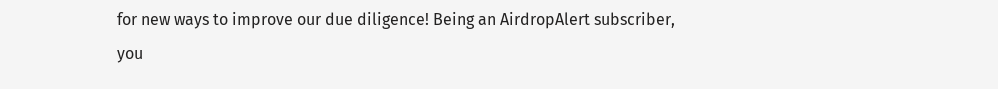for new ways to improve our due diligence! Being an AirdropAlert subscriber, you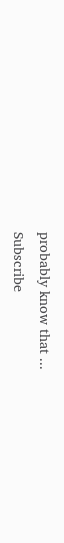probably know that ...
Subscribe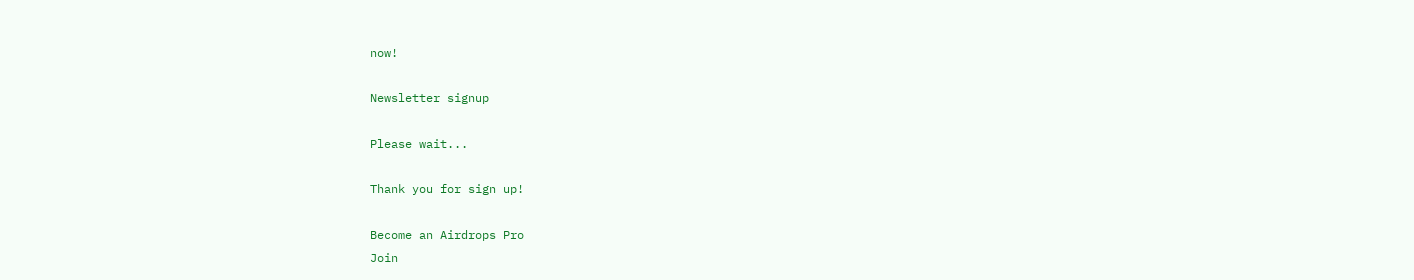now!

Newsletter signup

Please wait...

Thank you for sign up!

Become an Airdrops Pro
Join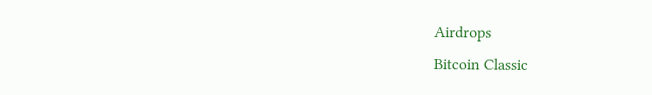Airdrops
Bitcoin Classic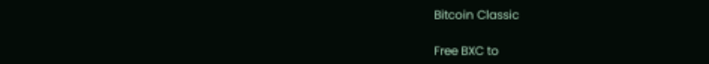Bitcoin Classic

Free BXC to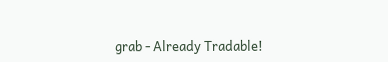grab - Already Tradable!